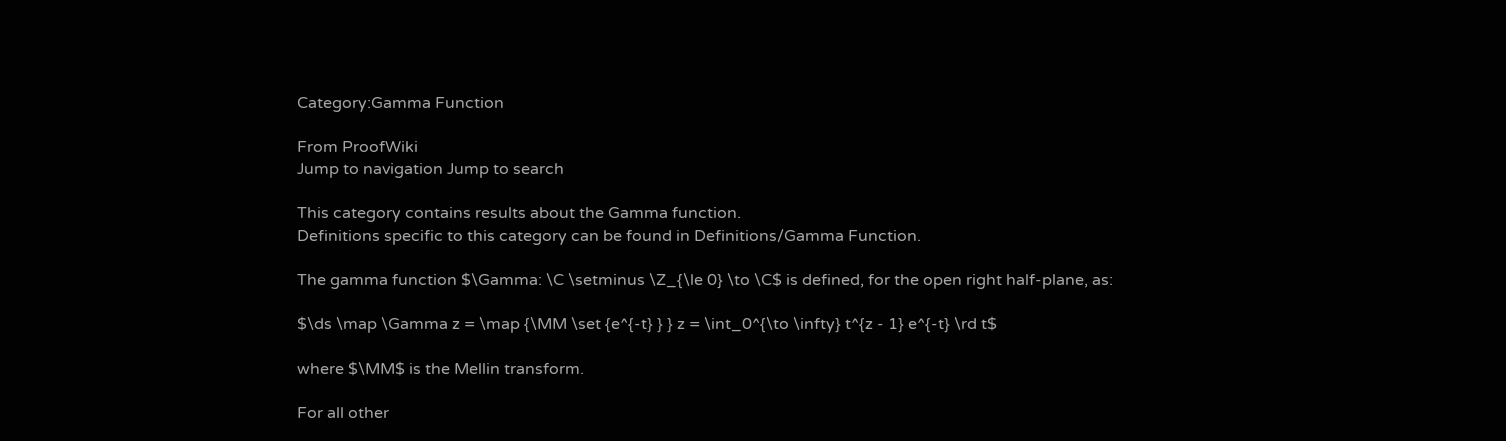Category:Gamma Function

From ProofWiki
Jump to navigation Jump to search

This category contains results about the Gamma function.
Definitions specific to this category can be found in Definitions/Gamma Function.

The gamma function $\Gamma: \C \setminus \Z_{\le 0} \to \C$ is defined, for the open right half-plane, as:

$\ds \map \Gamma z = \map {\MM \set {e^{-t} } } z = \int_0^{\to \infty} t^{z - 1} e^{-t} \rd t$

where $\MM$ is the Mellin transform.

For all other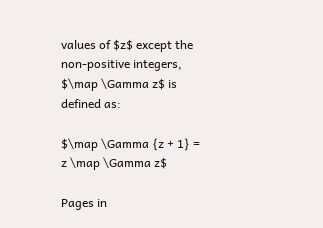values of $z$ except the non-positive integers, $\map \Gamma z$ is defined as:

$\map \Gamma {z + 1} = z \map \Gamma z$

Pages in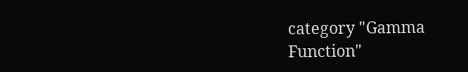category "Gamma Function"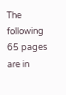The following 65 pages are in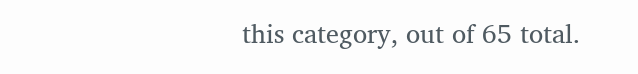this category, out of 65 total.